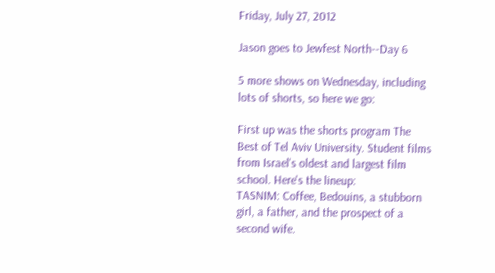Friday, July 27, 2012

Jason goes to Jewfest North--Day 6

5 more shows on Wednesday, including lots of shorts, so here we go:

First up was the shorts program The Best of Tel Aviv University. Student films from Israel's oldest and largest film school. Here's the lineup:
TASNIM: Coffee, Bedouins, a stubborn girl, a father, and the prospect of a second wife.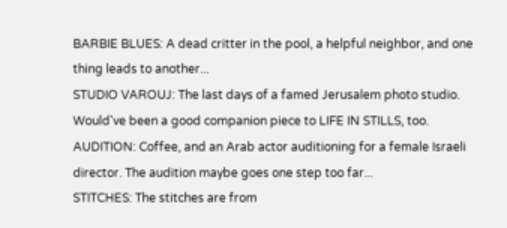BARBIE BLUES: A dead critter in the pool, a helpful neighbor, and one thing leads to another...
STUDIO VAROUJ: The last days of a famed Jerusalem photo studio. Would've been a good companion piece to LIFE IN STILLS, too.
AUDITION: Coffee, and an Arab actor auditioning for a female Israeli director. The audition maybe goes one step too far...
STITCHES: The stitches are from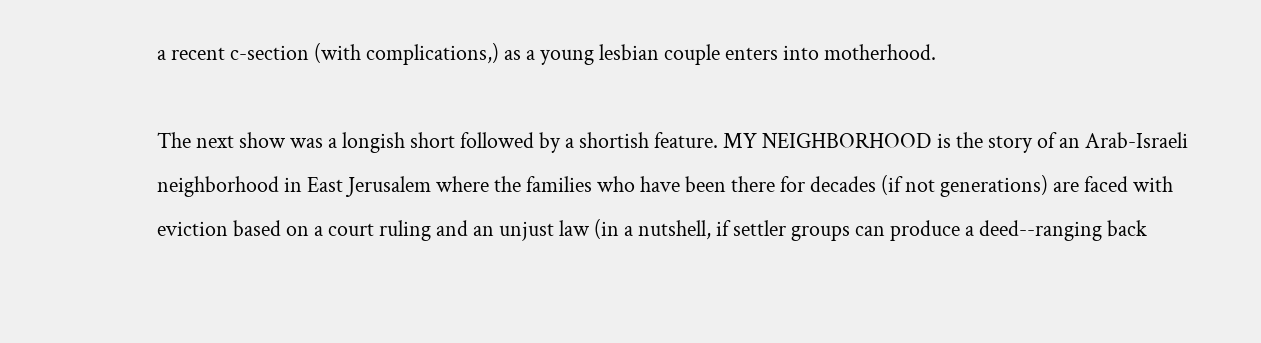a recent c-section (with complications,) as a young lesbian couple enters into motherhood.

The next show was a longish short followed by a shortish feature. MY NEIGHBORHOOD is the story of an Arab-Israeli neighborhood in East Jerusalem where the families who have been there for decades (if not generations) are faced with eviction based on a court ruling and an unjust law (in a nutshell, if settler groups can produce a deed--ranging back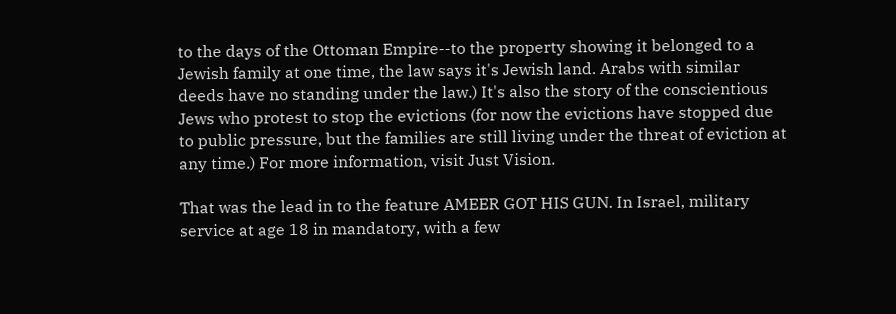to the days of the Ottoman Empire--to the property showing it belonged to a Jewish family at one time, the law says it's Jewish land. Arabs with similar deeds have no standing under the law.) It's also the story of the conscientious Jews who protest to stop the evictions (for now the evictions have stopped due to public pressure, but the families are still living under the threat of eviction at any time.) For more information, visit Just Vision.

That was the lead in to the feature AMEER GOT HIS GUN. In Israel, military service at age 18 in mandatory, with a few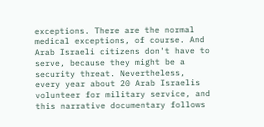exceptions. There are the normal medical exceptions, of course. And Arab Israeli citizens don't have to serve, because they might be a security threat. Nevertheless, every year about 20 Arab Israelis volunteer for military service, and this narrative documentary follows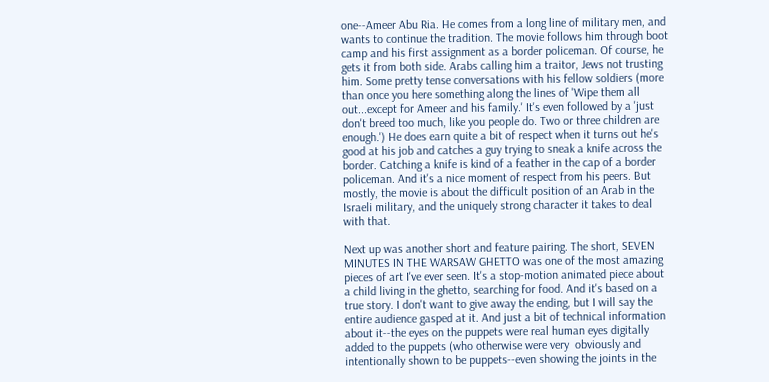one--Ameer Abu Ria. He comes from a long line of military men, and wants to continue the tradition. The movie follows him through boot camp and his first assignment as a border policeman. Of course, he gets it from both side. Arabs calling him a traitor, Jews not trusting him. Some pretty tense conversations with his fellow soldiers (more than once you here something along the lines of 'Wipe them all out...except for Ameer and his family.' It's even followed by a 'just don't breed too much, like you people do. Two or three children are enough.') He does earn quite a bit of respect when it turns out he's good at his job and catches a guy trying to sneak a knife across the border. Catching a knife is kind of a feather in the cap of a border policeman. And it's a nice moment of respect from his peers. But mostly, the movie is about the difficult position of an Arab in the Israeli military, and the uniquely strong character it takes to deal with that.

Next up was another short and feature pairing. The short, SEVEN MINUTES IN THE WARSAW GHETTO was one of the most amazing pieces of art I've ever seen. It's a stop-motion animated piece about a child living in the ghetto, searching for food. And it's based on a true story. I don't want to give away the ending, but I will say the entire audience gasped at it. And just a bit of technical information about it--the eyes on the puppets were real human eyes digitally added to the puppets (who otherwise were very  obviously and intentionally shown to be puppets--even showing the joints in the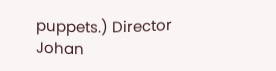puppets.) Director Johan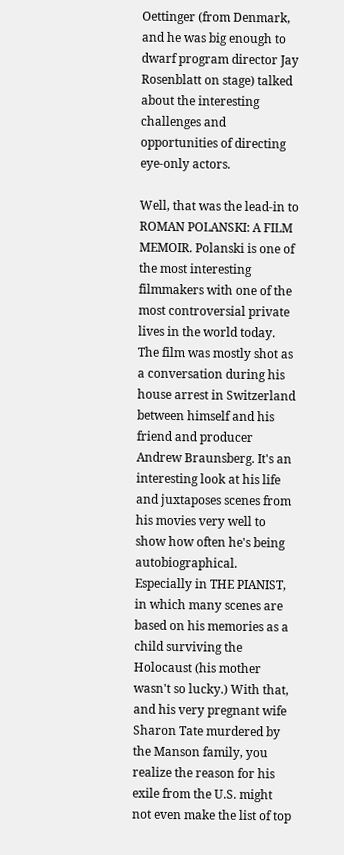Oettinger (from Denmark, and he was big enough to dwarf program director Jay Rosenblatt on stage) talked about the interesting challenges and opportunities of directing eye-only actors.

Well, that was the lead-in to ROMAN POLANSKI: A FILM MEMOIR. Polanski is one of the most interesting filmmakers with one of the most controversial private lives in the world today. The film was mostly shot as a conversation during his house arrest in Switzerland between himself and his friend and producer Andrew Braunsberg. It's an interesting look at his life and juxtaposes scenes from his movies very well to show how often he's being autobiographical. Especially in THE PIANIST, in which many scenes are based on his memories as a child surviving the Holocaust (his mother wasn't so lucky.) With that, and his very pregnant wife Sharon Tate murdered by the Manson family, you realize the reason for his exile from the U.S. might not even make the list of top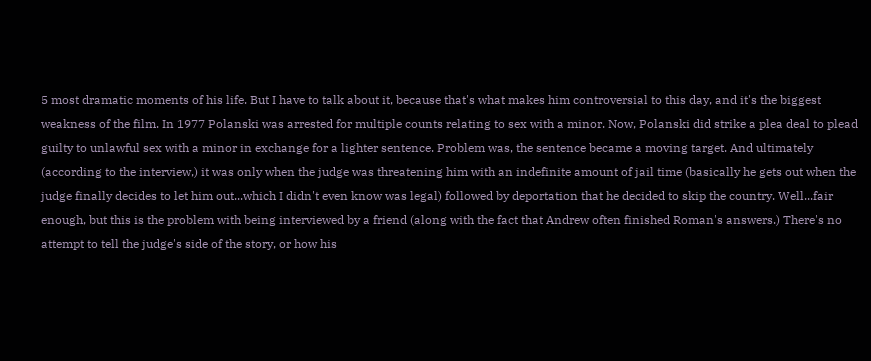5 most dramatic moments of his life. But I have to talk about it, because that's what makes him controversial to this day, and it's the biggest weakness of the film. In 1977 Polanski was arrested for multiple counts relating to sex with a minor. Now, Polanski did strike a plea deal to plead guilty to unlawful sex with a minor in exchange for a lighter sentence. Problem was, the sentence became a moving target. And ultimately (according to the interview,) it was only when the judge was threatening him with an indefinite amount of jail time (basically he gets out when the judge finally decides to let him out...which I didn't even know was legal) followed by deportation that he decided to skip the country. Well...fair enough, but this is the problem with being interviewed by a friend (along with the fact that Andrew often finished Roman's answers.) There's no attempt to tell the judge's side of the story, or how his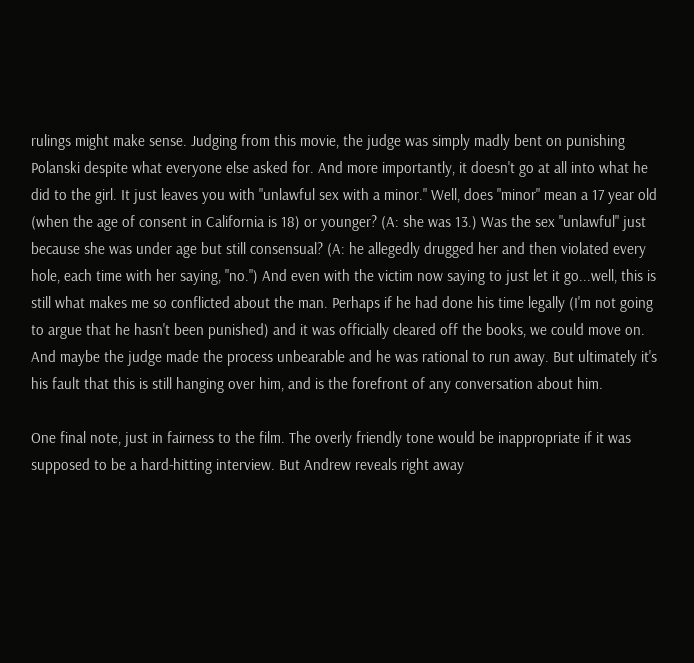rulings might make sense. Judging from this movie, the judge was simply madly bent on punishing Polanski despite what everyone else asked for. And more importantly, it doesn't go at all into what he did to the girl. It just leaves you with "unlawful sex with a minor." Well, does "minor" mean a 17 year old (when the age of consent in California is 18) or younger? (A: she was 13.) Was the sex "unlawful" just because she was under age but still consensual? (A: he allegedly drugged her and then violated every hole, each time with her saying, "no.") And even with the victim now saying to just let it go...well, this is still what makes me so conflicted about the man. Perhaps if he had done his time legally (I'm not going to argue that he hasn't been punished) and it was officially cleared off the books, we could move on. And maybe the judge made the process unbearable and he was rational to run away. But ultimately it's his fault that this is still hanging over him, and is the forefront of any conversation about him.

One final note, just in fairness to the film. The overly friendly tone would be inappropriate if it was supposed to be a hard-hitting interview. But Andrew reveals right away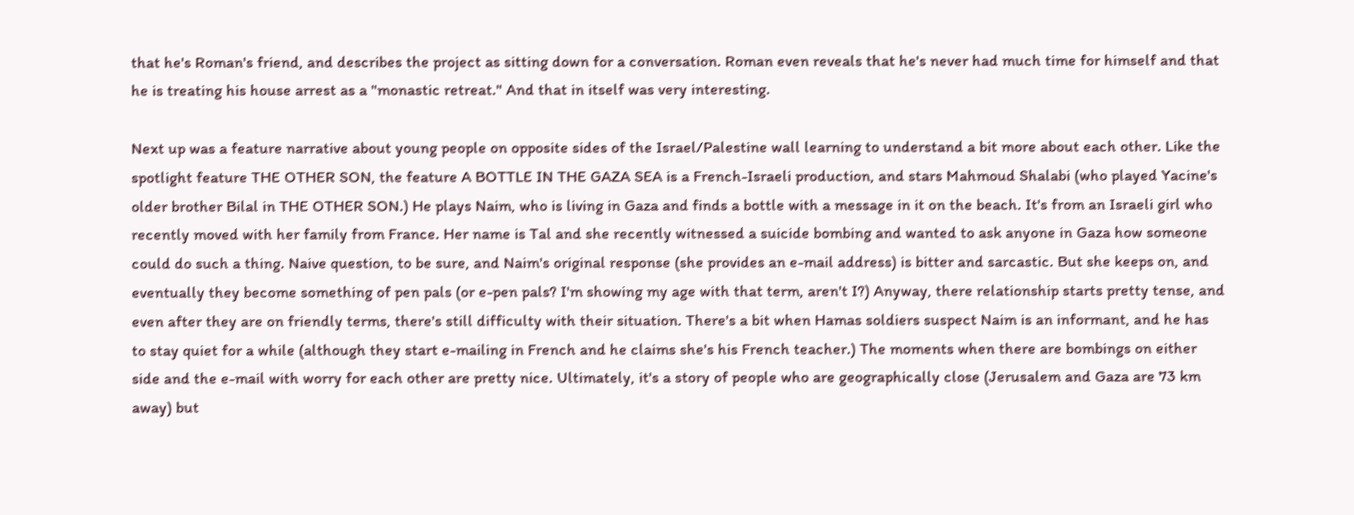that he's Roman's friend, and describes the project as sitting down for a conversation. Roman even reveals that he's never had much time for himself and that he is treating his house arrest as a "monastic retreat." And that in itself was very interesting.

Next up was a feature narrative about young people on opposite sides of the Israel/Palestine wall learning to understand a bit more about each other. Like the spotlight feature THE OTHER SON, the feature A BOTTLE IN THE GAZA SEA is a French-Israeli production, and stars Mahmoud Shalabi (who played Yacine's older brother Bilal in THE OTHER SON.) He plays Naim, who is living in Gaza and finds a bottle with a message in it on the beach. It's from an Israeli girl who recently moved with her family from France. Her name is Tal and she recently witnessed a suicide bombing and wanted to ask anyone in Gaza how someone could do such a thing. Naive question, to be sure, and Naim's original response (she provides an e-mail address) is bitter and sarcastic. But she keeps on, and eventually they become something of pen pals (or e-pen pals? I'm showing my age with that term, aren't I?) Anyway, there relationship starts pretty tense, and even after they are on friendly terms, there's still difficulty with their situation. There's a bit when Hamas soldiers suspect Naim is an informant, and he has to stay quiet for a while (although they start e-mailing in French and he claims she's his French teacher.) The moments when there are bombings on either side and the e-mail with worry for each other are pretty nice. Ultimately, it's a story of people who are geographically close (Jerusalem and Gaza are 73 km away) but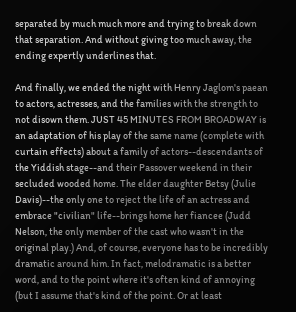separated by much much more and trying to break down that separation. And without giving too much away, the ending expertly underlines that.

And finally, we ended the night with Henry Jaglom's paean to actors, actresses, and the families with the strength to not disown them. JUST 45 MINUTES FROM BROADWAY is an adaptation of his play of the same name (complete with curtain effects) about a family of actors--descendants of the Yiddish stage--and their Passover weekend in their secluded wooded home. The elder daughter Betsy (Julie Davis)--the only one to reject the life of an actress and embrace "civilian" life--brings home her fiancee (Judd Nelson, the only member of the cast who wasn't in the original play.) And, of course, everyone has to be incredibly dramatic around him. In fact, melodramatic is a better word, and to the point where it's often kind of annoying (but I assume that's kind of the point. Or at least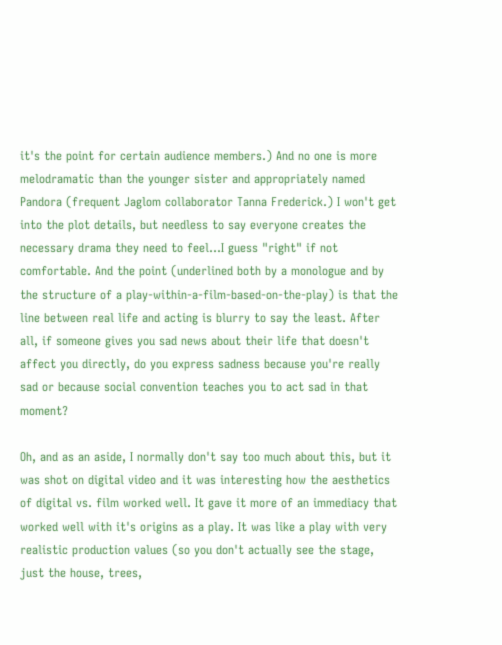it's the point for certain audience members.) And no one is more melodramatic than the younger sister and appropriately named Pandora (frequent Jaglom collaborator Tanna Frederick.) I won't get into the plot details, but needless to say everyone creates the necessary drama they need to feel...I guess "right" if not comfortable. And the point (underlined both by a monologue and by the structure of a play-within-a-film-based-on-the-play) is that the line between real life and acting is blurry to say the least. After all, if someone gives you sad news about their life that doesn't affect you directly, do you express sadness because you're really sad or because social convention teaches you to act sad in that moment?

Oh, and as an aside, I normally don't say too much about this, but it was shot on digital video and it was interesting how the aesthetics of digital vs. film worked well. It gave it more of an immediacy that worked well with it's origins as a play. It was like a play with very realistic production values (so you don't actually see the stage, just the house, trees,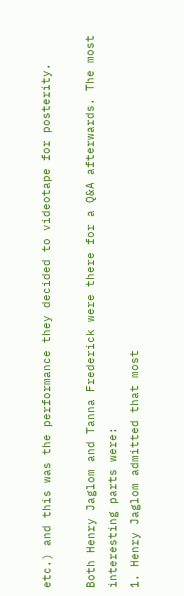etc.) and this was the performance they decided to videotape for posterity.

Both Henry Jaglom and Tanna Frederick were there for a Q&A afterwards. The most interesting parts were:
1. Henry Jaglom admitted that most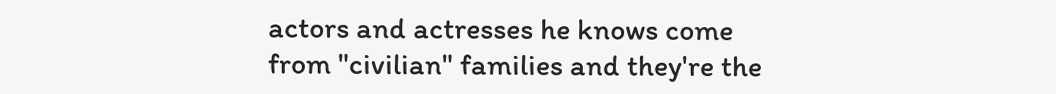actors and actresses he knows come from "civilian" families and they're the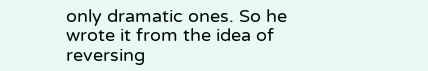only dramatic ones. So he wrote it from the idea of reversing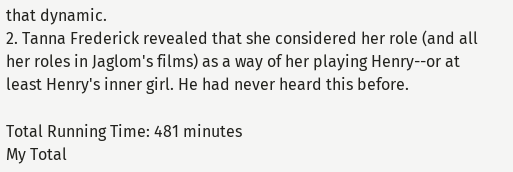that dynamic.
2. Tanna Frederick revealed that she considered her role (and all her roles in Jaglom's films) as a way of her playing Henry--or at least Henry's inner girl. He had never heard this before.

Total Running Time: 481 minutes
My Total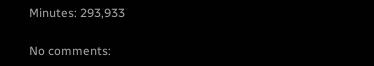Minutes: 293,933

No comments: